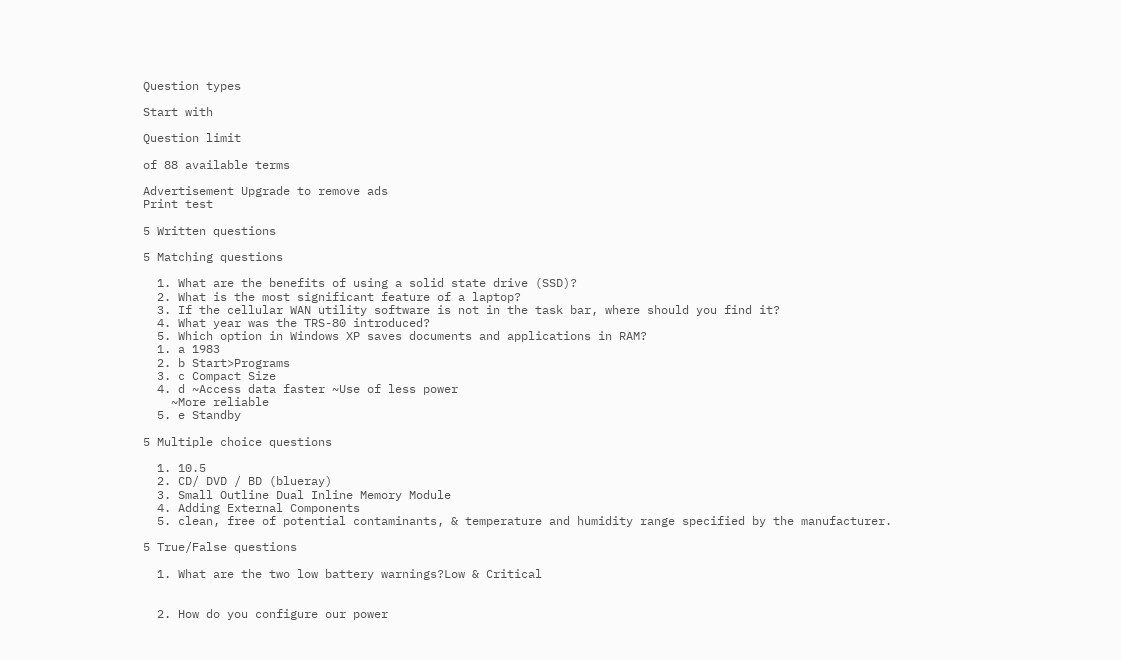Question types

Start with

Question limit

of 88 available terms

Advertisement Upgrade to remove ads
Print test

5 Written questions

5 Matching questions

  1. What are the benefits of using a solid state drive (SSD)?
  2. What is the most significant feature of a laptop?
  3. If the cellular WAN utility software is not in the task bar, where should you find it?
  4. What year was the TRS-80 introduced?
  5. Which option in Windows XP saves documents and applications in RAM?
  1. a 1983
  2. b Start>Programs
  3. c Compact Size
  4. d ~Access data faster ~Use of less power
    ~More reliable
  5. e Standby

5 Multiple choice questions

  1. 10.5
  2. CD/ DVD / BD (blueray)
  3. Small Outline Dual Inline Memory Module
  4. Adding External Components
  5. clean, free of potential contaminants, & temperature and humidity range specified by the manufacturer.

5 True/False questions

  1. What are the two low battery warnings?Low & Critical


  2. How do you configure our power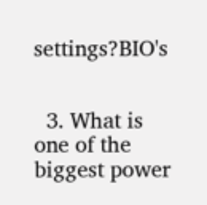settings?BIO's


  3. What is one of the biggest power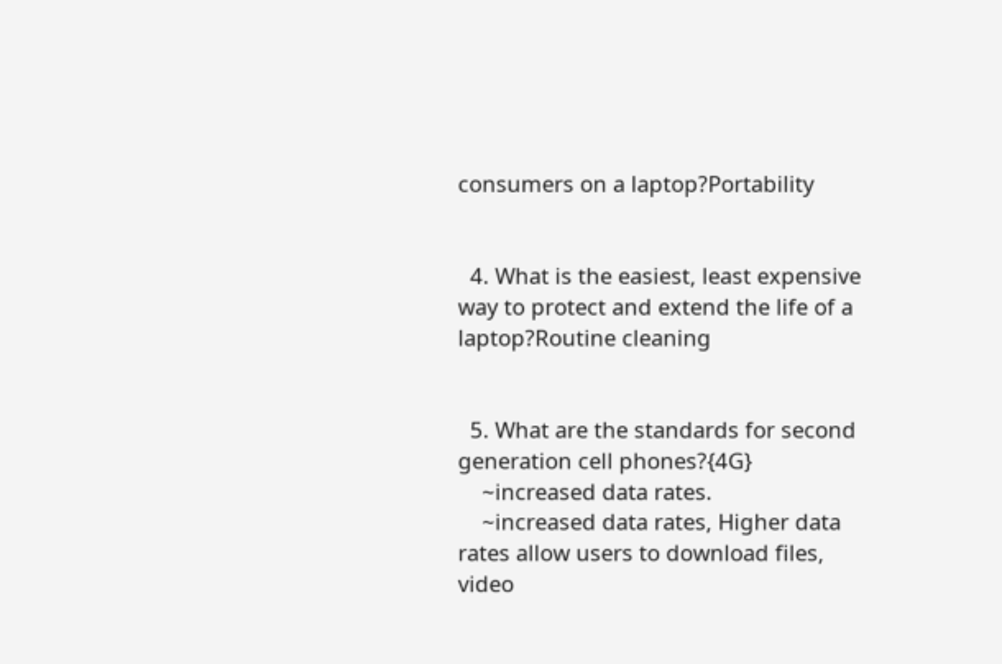consumers on a laptop?Portability


  4. What is the easiest, least expensive way to protect and extend the life of a laptop?Routine cleaning


  5. What are the standards for second generation cell phones?{4G}
    ~increased data rates.
    ~increased data rates, Higher data rates allow users to download files, video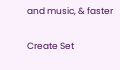and music, & faster


Create Set